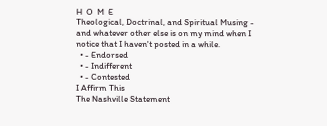H  O  M  E
Theological, Doctrinal, and Spiritual Musing - and whatever other else is on my mind when I notice that I haven't posted in a while.
  • - Endorsed
  • - Indifferent
  • - Contested
I Affirm This
The Nashville Statement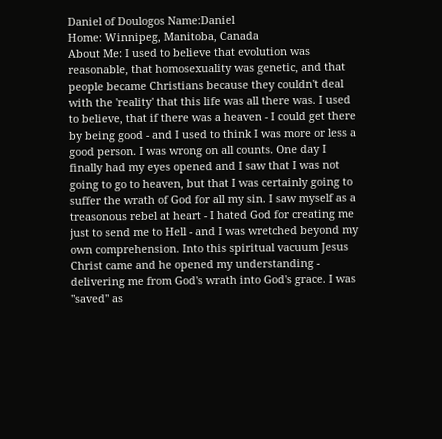Daniel of Doulogos Name:Daniel
Home: Winnipeg, Manitoba, Canada
About Me: I used to believe that evolution was reasonable, that homosexuality was genetic, and that people became Christians because they couldn't deal with the 'reality' that this life was all there was. I used to believe, that if there was a heaven - I could get there by being good - and I used to think I was more or less a good person. I was wrong on all counts. One day I finally had my eyes opened and I saw that I was not going to go to heaven, but that I was certainly going to suffer the wrath of God for all my sin. I saw myself as a treasonous rebel at heart - I hated God for creating me just to send me to Hell - and I was wretched beyond my own comprehension. Into this spiritual vacuum Jesus Christ came and he opened my understanding - delivering me from God's wrath into God's grace. I was "saved" as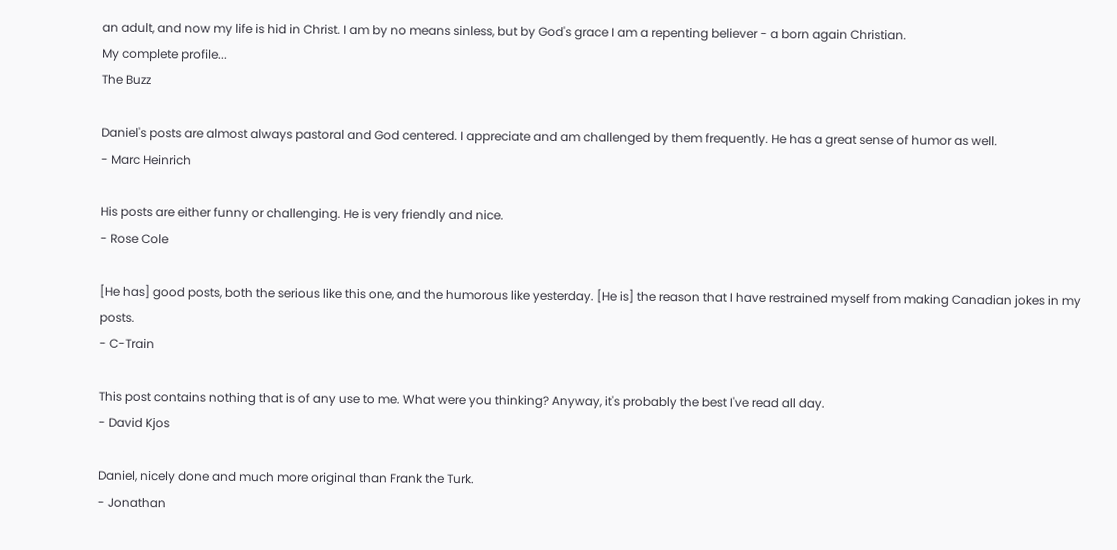an adult, and now my life is hid in Christ. I am by no means sinless, but by God's grace I am a repenting believer - a born again Christian.
My complete profile...
The Buzz

Daniel's posts are almost always pastoral and God centered. I appreciate and am challenged by them frequently. He has a great sense of humor as well.
- Marc Heinrich

His posts are either funny or challenging. He is very friendly and nice.
- Rose Cole

[He has] good posts, both the serious like this one, and the humorous like yesterday. [He is] the reason that I have restrained myself from making Canadian jokes in my posts.
- C-Train

This post contains nothing that is of any use to me. What were you thinking? Anyway, it's probably the best I've read all day.
- David Kjos

Daniel, nicely done and much more original than Frank the Turk.
- Jonathan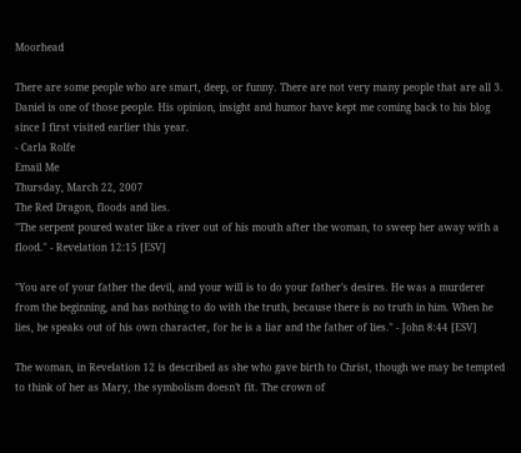Moorhead

There are some people who are smart, deep, or funny. There are not very many people that are all 3. Daniel is one of those people. His opinion, insight and humor have kept me coming back to his blog since I first visited earlier this year.
- Carla Rolfe
Email Me
Thursday, March 22, 2007
The Red Dragon, floods and lies.
"The serpent poured water like a river out of his mouth after the woman, to sweep her away with a flood." - Revelation 12:15 [ESV]

"You are of your father the devil, and your will is to do your father's desires. He was a murderer from the beginning, and has nothing to do with the truth, because there is no truth in him. When he lies, he speaks out of his own character, for he is a liar and the father of lies." - John 8:44 [ESV]

The woman, in Revelation 12 is described as she who gave birth to Christ, though we may be tempted to think of her as Mary, the symbolism doesn't fit. The crown of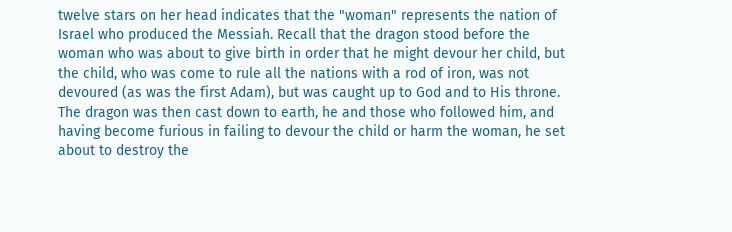twelve stars on her head indicates that the "woman" represents the nation of Israel who produced the Messiah. Recall that the dragon stood before the woman who was about to give birth in order that he might devour her child, but the child, who was come to rule all the nations with a rod of iron, was not devoured (as was the first Adam), but was caught up to God and to His throne. The dragon was then cast down to earth, he and those who followed him, and having become furious in failing to devour the child or harm the woman, he set about to destroy the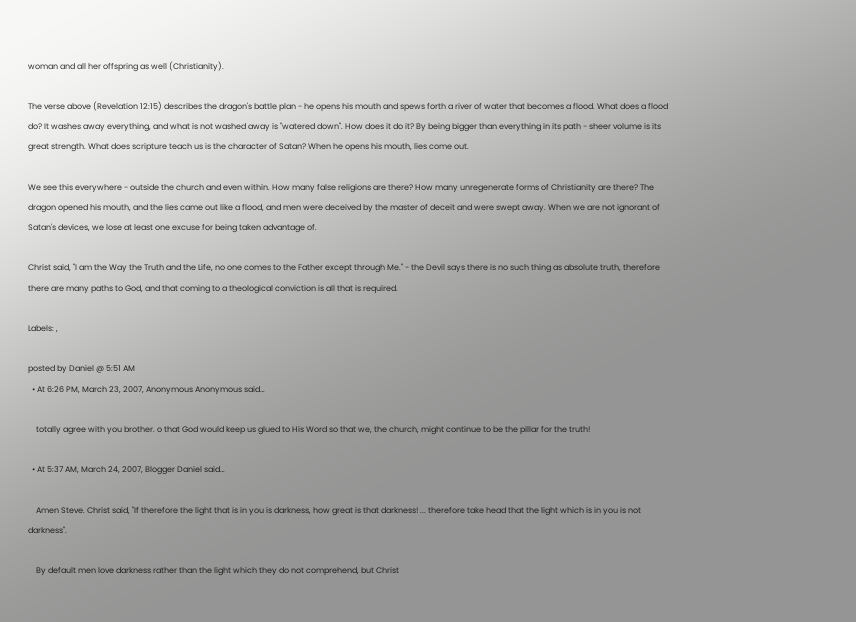woman and all her offspring as well (Christianity).

The verse above (Revelation 12:15) describes the dragon's battle plan - he opens his mouth and spews forth a river of water that becomes a flood. What does a flood do? It washes away everything, and what is not washed away is "watered down". How does it do it? By being bigger than everything in its path - sheer volume is its great strength. What does scripture teach us is the character of Satan? When he opens his mouth, lies come out.

We see this everywhere - outside the church and even within. How many false religions are there? How many unregenerate forms of Christianity are there? The dragon opened his mouth, and the lies came out like a flood, and men were deceived by the master of deceit and were swept away. When we are not ignorant of Satan's devices, we lose at least one excuse for being taken advantage of.

Christ said, "I am the Way the Truth and the Life, no one comes to the Father except through Me." - the Devil says there is no such thing as absolute truth, therefore there are many paths to God, and that coming to a theological conviction is all that is required.

Labels: ,

posted by Daniel @ 5:51 AM
  • At 6:26 PM, March 23, 2007, Anonymous Anonymous said…

    totally agree with you brother. o that God would keep us glued to His Word so that we, the church, might continue to be the pillar for the truth!

  • At 5:37 AM, March 24, 2007, Blogger Daniel said…

    Amen Steve. Christ said, "If therefore the light that is in you is darkness, how great is that darkness! ... therefore take head that the light which is in you is not darkness".

    By default men love darkness rather than the light which they do not comprehend, but Christ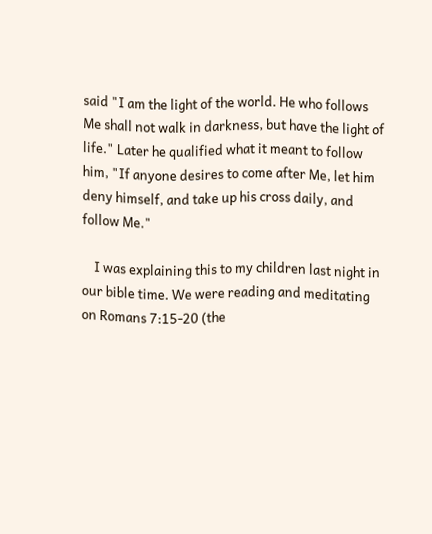said "I am the light of the world. He who follows Me shall not walk in darkness, but have the light of life." Later he qualified what it meant to follow him, "If anyone desires to come after Me, let him deny himself, and take up his cross daily, and follow Me."

    I was explaining this to my children last night in our bible time. We were reading and meditating on Romans 7:15-20 (the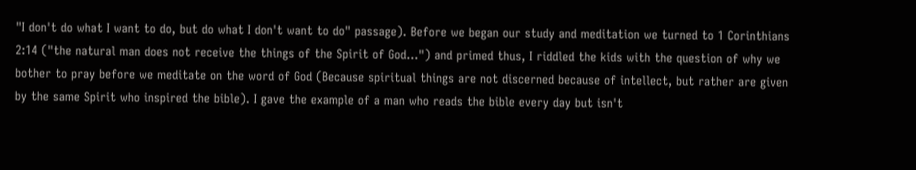"I don't do what I want to do, but do what I don't want to do" passage). Before we began our study and meditation we turned to 1 Corinthians 2:14 ("the natural man does not receive the things of the Spirit of God...") and primed thus, I riddled the kids with the question of why we bother to pray before we meditate on the word of God (Because spiritual things are not discerned because of intellect, but rather are given by the same Spirit who inspired the bible). I gave the example of a man who reads the bible every day but isn't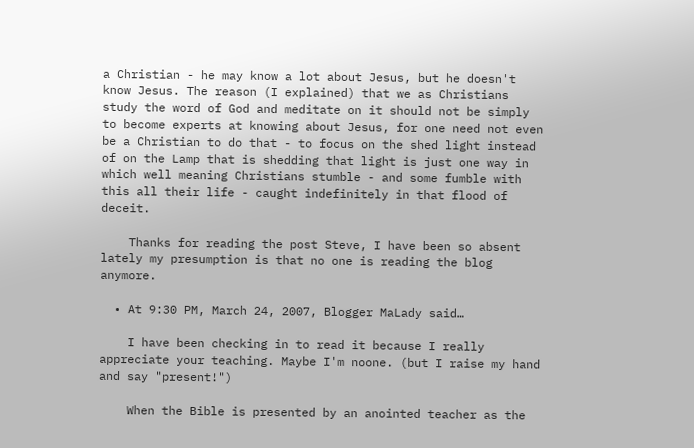a Christian - he may know a lot about Jesus, but he doesn't know Jesus. The reason (I explained) that we as Christians study the word of God and meditate on it should not be simply to become experts at knowing about Jesus, for one need not even be a Christian to do that - to focus on the shed light instead of on the Lamp that is shedding that light is just one way in which well meaning Christians stumble - and some fumble with this all their life - caught indefinitely in that flood of deceit.

    Thanks for reading the post Steve, I have been so absent lately my presumption is that no one is reading the blog anymore.

  • At 9:30 PM, March 24, 2007, Blogger MaLady said…

    I have been checking in to read it because I really appreciate your teaching. Maybe I'm noone. (but I raise my hand and say "present!")

    When the Bible is presented by an anointed teacher as the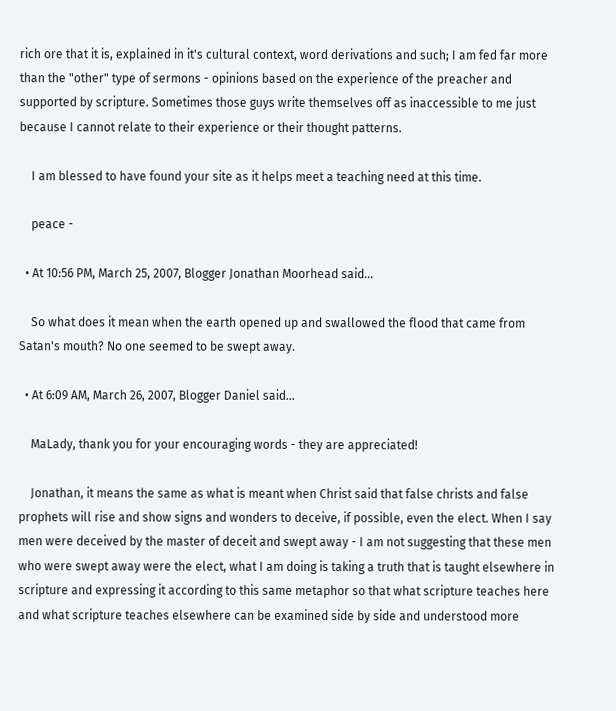rich ore that it is, explained in it's cultural context, word derivations and such; I am fed far more than the "other" type of sermons - opinions based on the experience of the preacher and supported by scripture. Sometimes those guys write themselves off as inaccessible to me just because I cannot relate to their experience or their thought patterns.

    I am blessed to have found your site as it helps meet a teaching need at this time.

    peace -

  • At 10:56 PM, March 25, 2007, Blogger Jonathan Moorhead said…

    So what does it mean when the earth opened up and swallowed the flood that came from Satan's mouth? No one seemed to be swept away.

  • At 6:09 AM, March 26, 2007, Blogger Daniel said…

    MaLady, thank you for your encouraging words - they are appreciated!

    Jonathan, it means the same as what is meant when Christ said that false christs and false prophets will rise and show signs and wonders to deceive, if possible, even the elect. When I say men were deceived by the master of deceit and swept away - I am not suggesting that these men who were swept away were the elect, what I am doing is taking a truth that is taught elsewhere in scripture and expressing it according to this same metaphor so that what scripture teaches here and what scripture teaches elsewhere can be examined side by side and understood more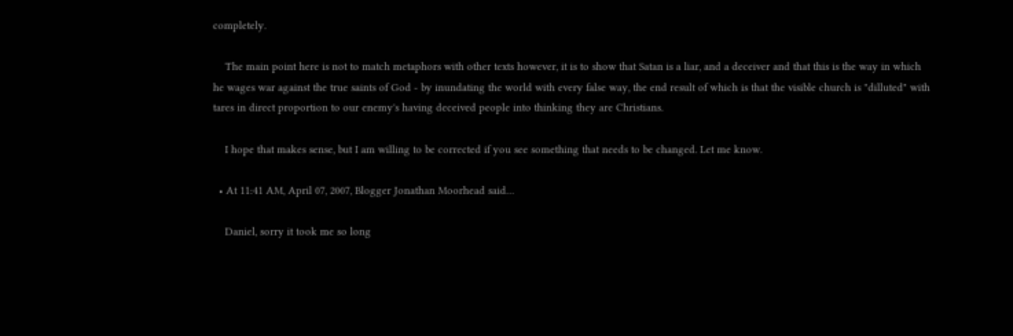completely.

    The main point here is not to match metaphors with other texts however, it is to show that Satan is a liar, and a deceiver and that this is the way in which he wages war against the true saints of God - by inundating the world with every false way, the end result of which is that the visible church is "dilluted" with tares in direct proportion to our enemy's having deceived people into thinking they are Christians.

    I hope that makes sense, but I am willing to be corrected if you see something that needs to be changed. Let me know.

  • At 11:41 AM, April 07, 2007, Blogger Jonathan Moorhead said…

    Daniel, sorry it took me so long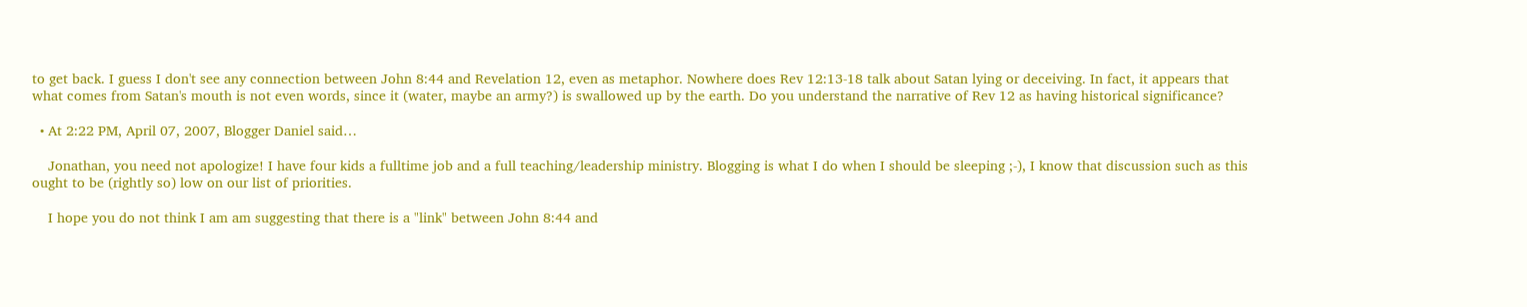to get back. I guess I don't see any connection between John 8:44 and Revelation 12, even as metaphor. Nowhere does Rev 12:13-18 talk about Satan lying or deceiving. In fact, it appears that what comes from Satan's mouth is not even words, since it (water, maybe an army?) is swallowed up by the earth. Do you understand the narrative of Rev 12 as having historical significance?

  • At 2:22 PM, April 07, 2007, Blogger Daniel said…

    Jonathan, you need not apologize! I have four kids a fulltime job and a full teaching/leadership ministry. Blogging is what I do when I should be sleeping ;-), I know that discussion such as this ought to be (rightly so) low on our list of priorities.

    I hope you do not think I am am suggesting that there is a "link" between John 8:44 and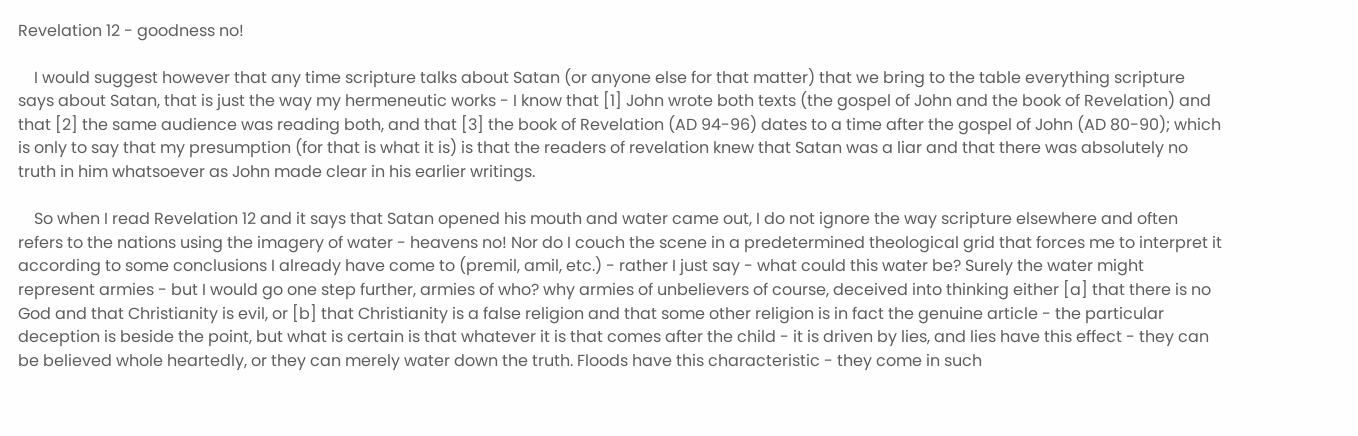Revelation 12 - goodness no!

    I would suggest however that any time scripture talks about Satan (or anyone else for that matter) that we bring to the table everything scripture says about Satan, that is just the way my hermeneutic works - I know that [1] John wrote both texts (the gospel of John and the book of Revelation) and that [2] the same audience was reading both, and that [3] the book of Revelation (AD 94-96) dates to a time after the gospel of John (AD 80-90); which is only to say that my presumption (for that is what it is) is that the readers of revelation knew that Satan was a liar and that there was absolutely no truth in him whatsoever as John made clear in his earlier writings.

    So when I read Revelation 12 and it says that Satan opened his mouth and water came out, I do not ignore the way scripture elsewhere and often refers to the nations using the imagery of water - heavens no! Nor do I couch the scene in a predetermined theological grid that forces me to interpret it according to some conclusions I already have come to (premil, amil, etc.) - rather I just say - what could this water be? Surely the water might represent armies - but I would go one step further, armies of who? why armies of unbelievers of course, deceived into thinking either [a] that there is no God and that Christianity is evil, or [b] that Christianity is a false religion and that some other religion is in fact the genuine article - the particular deception is beside the point, but what is certain is that whatever it is that comes after the child - it is driven by lies, and lies have this effect - they can be believed whole heartedly, or they can merely water down the truth. Floods have this characteristic - they come in such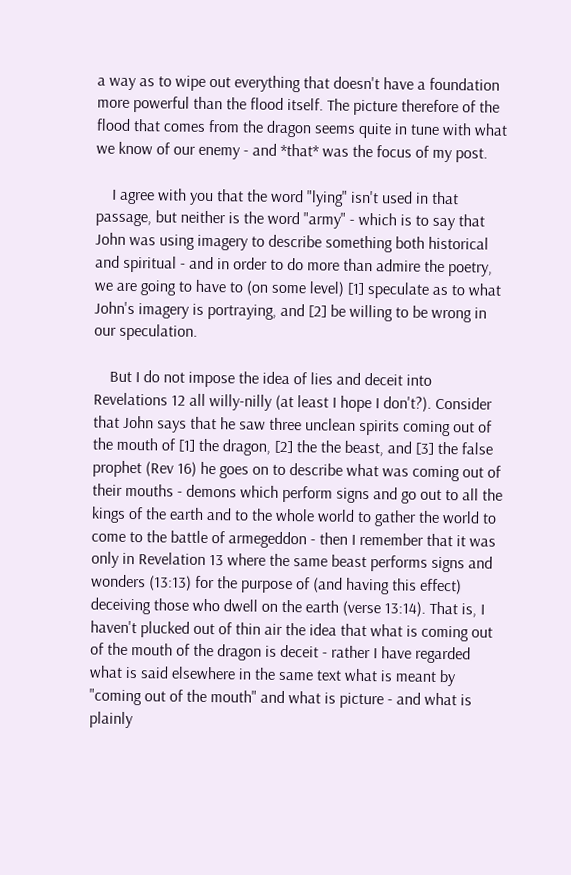a way as to wipe out everything that doesn't have a foundation more powerful than the flood itself. The picture therefore of the flood that comes from the dragon seems quite in tune with what we know of our enemy - and *that* was the focus of my post.

    I agree with you that the word "lying" isn't used in that passage, but neither is the word "army" - which is to say that John was using imagery to describe something both historical and spiritual - and in order to do more than admire the poetry, we are going to have to (on some level) [1] speculate as to what John's imagery is portraying, and [2] be willing to be wrong in our speculation.

    But I do not impose the idea of lies and deceit into Revelations 12 all willy-nilly (at least I hope I don't?). Consider that John says that he saw three unclean spirits coming out of the mouth of [1] the dragon, [2] the the beast, and [3] the false prophet (Rev 16) he goes on to describe what was coming out of their mouths - demons which perform signs and go out to all the kings of the earth and to the whole world to gather the world to come to the battle of armegeddon - then I remember that it was only in Revelation 13 where the same beast performs signs and wonders (13:13) for the purpose of (and having this effect) deceiving those who dwell on the earth (verse 13:14). That is, I haven't plucked out of thin air the idea that what is coming out of the mouth of the dragon is deceit - rather I have regarded what is said elsewhere in the same text what is meant by "coming out of the mouth" and what is picture - and what is plainly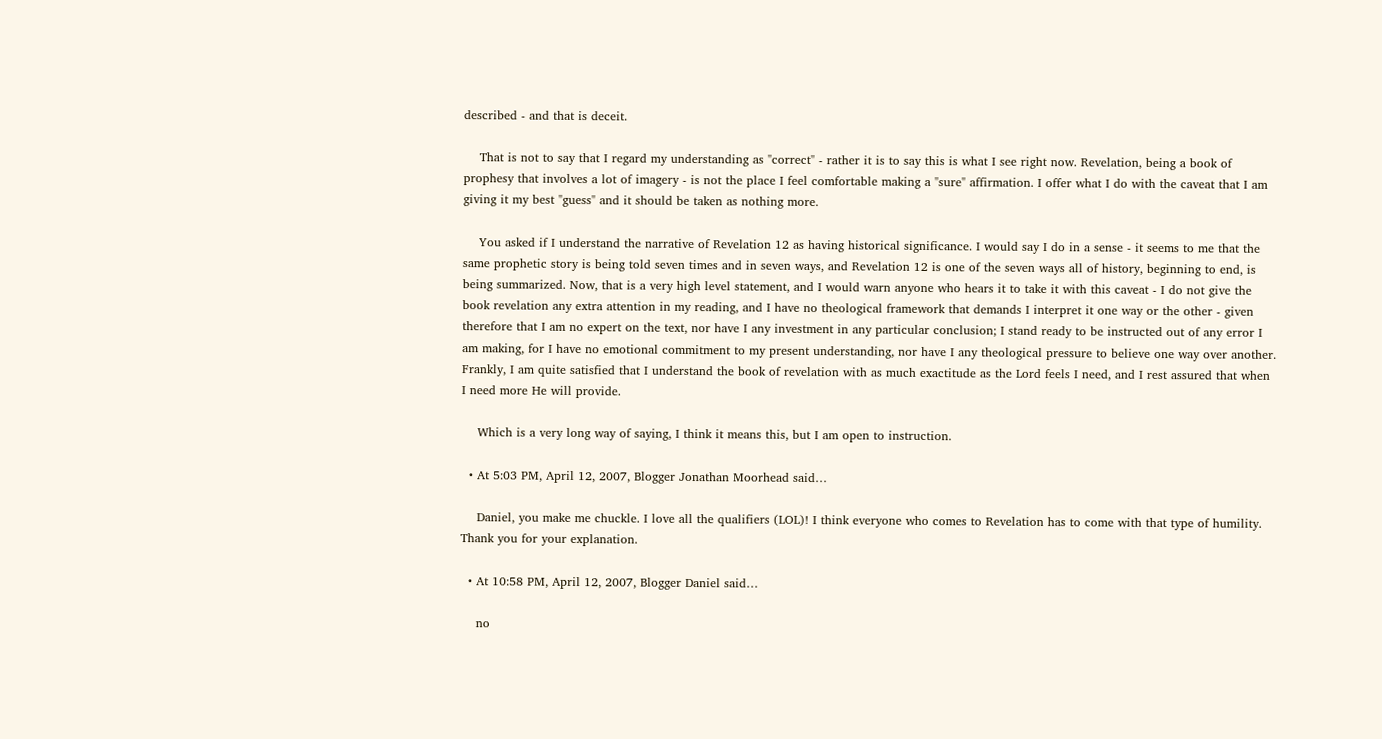described - and that is deceit.

    That is not to say that I regard my understanding as "correct" - rather it is to say this is what I see right now. Revelation, being a book of prophesy that involves a lot of imagery - is not the place I feel comfortable making a "sure" affirmation. I offer what I do with the caveat that I am giving it my best "guess" and it should be taken as nothing more.

    You asked if I understand the narrative of Revelation 12 as having historical significance. I would say I do in a sense - it seems to me that the same prophetic story is being told seven times and in seven ways, and Revelation 12 is one of the seven ways all of history, beginning to end, is being summarized. Now, that is a very high level statement, and I would warn anyone who hears it to take it with this caveat - I do not give the book revelation any extra attention in my reading, and I have no theological framework that demands I interpret it one way or the other - given therefore that I am no expert on the text, nor have I any investment in any particular conclusion; I stand ready to be instructed out of any error I am making, for I have no emotional commitment to my present understanding, nor have I any theological pressure to believe one way over another. Frankly, I am quite satisfied that I understand the book of revelation with as much exactitude as the Lord feels I need, and I rest assured that when I need more He will provide.

    Which is a very long way of saying, I think it means this, but I am open to instruction.

  • At 5:03 PM, April 12, 2007, Blogger Jonathan Moorhead said…

    Daniel, you make me chuckle. I love all the qualifiers (LOL)! I think everyone who comes to Revelation has to come with that type of humility. Thank you for your explanation.

  • At 10:58 PM, April 12, 2007, Blogger Daniel said…

    no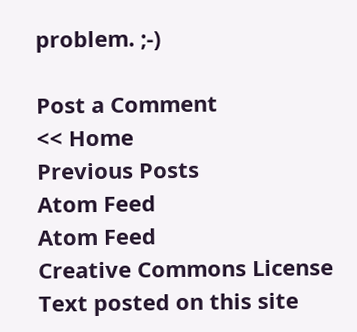problem. ;-)

Post a Comment
<< Home
Previous Posts
Atom Feed
Atom Feed
Creative Commons License
Text posted on this site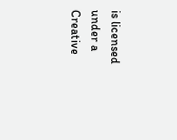is licensed under a
Creative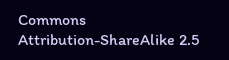Commons
Attribution-ShareAlike 2.5